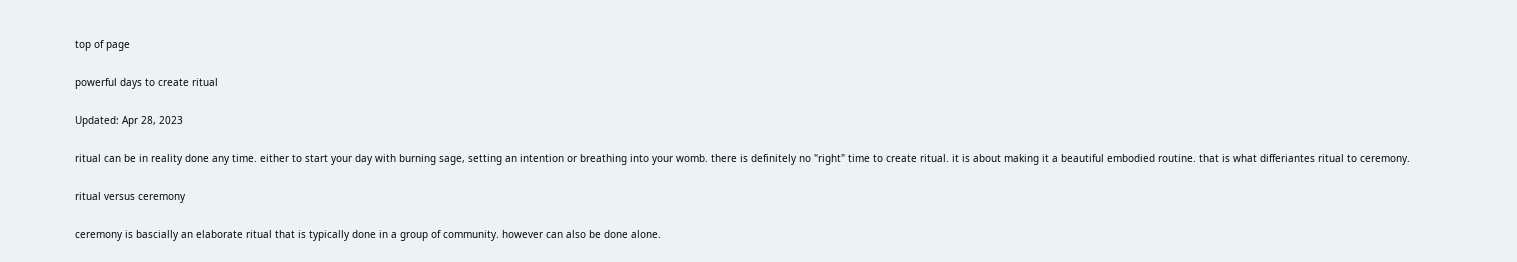top of page

powerful days to create ritual

Updated: Apr 28, 2023

ritual can be in reality done any time. either to start your day with burning sage, setting an intention or breathing into your womb. there is definitely no "right" time to create ritual. it is about making it a beautiful embodied routine. that is what differiantes ritual to ceremony.

ritual versus ceremony

ceremony is bascially an elaborate ritual that is typically done in a group of community. however can also be done alone.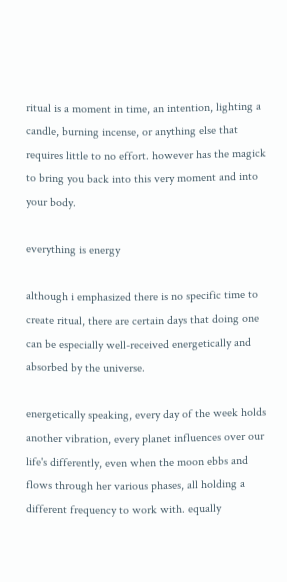ritual is a moment in time, an intention, lighting a candle, burning incense, or anything else that requires little to no effort. however has the magick to bring you back into this very moment and into your body.

everything is energy

although i emphasized there is no specific time to create ritual, there are certain days that doing one can be especially well-received energetically and absorbed by the universe.

energetically speaking, every day of the week holds another vibration, every planet influences over our life's differently, even when the moon ebbs and flows through her various phases, all holding a different frequency to work with. equally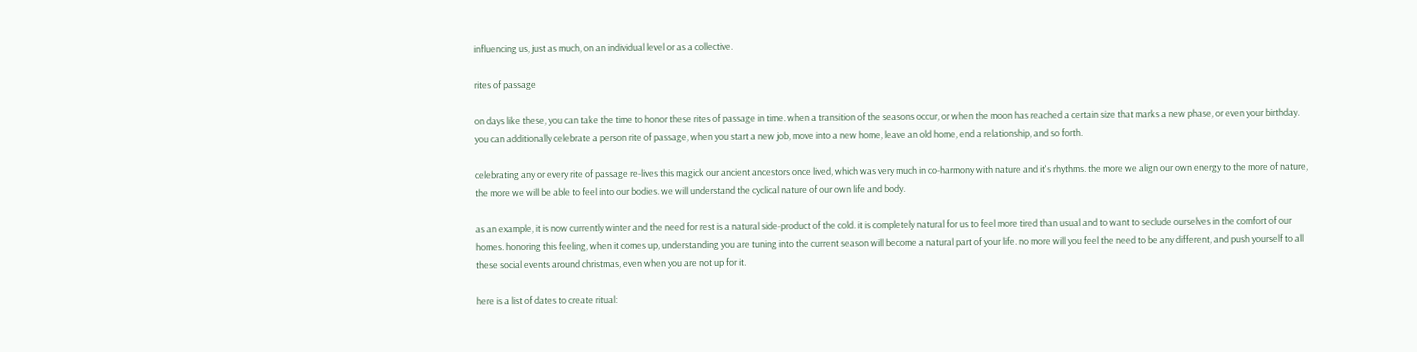influencing us, just as much, on an individual level or as a collective.

rites of passage

on days like these, you can take the time to honor these rites of passage in time. when a transition of the seasons occur, or when the moon has reached a certain size that marks a new phase, or even your birthday. you can additionally celebrate a person rite of passage, when you start a new job, move into a new home, leave an old home, end a relationship, and so forth.

celebrating any or every rite of passage re-lives this magick our ancient ancestors once lived, which was very much in co-harmony with nature and it's rhythms. the more we align our own energy to the more of nature, the more we will be able to feel into our bodies. we will understand the cyclical nature of our own life and body.

as an example, it is now currently winter and the need for rest is a natural side-product of the cold. it is completely natural for us to feel more tired than usual and to want to seclude ourselves in the comfort of our homes. honoring this feeling, when it comes up, understanding you are tuning into the current season will become a natural part of your life. no more will you feel the need to be any different, and push yourself to all these social events around christmas, even when you are not up for it.

here is a list of dates to create ritual: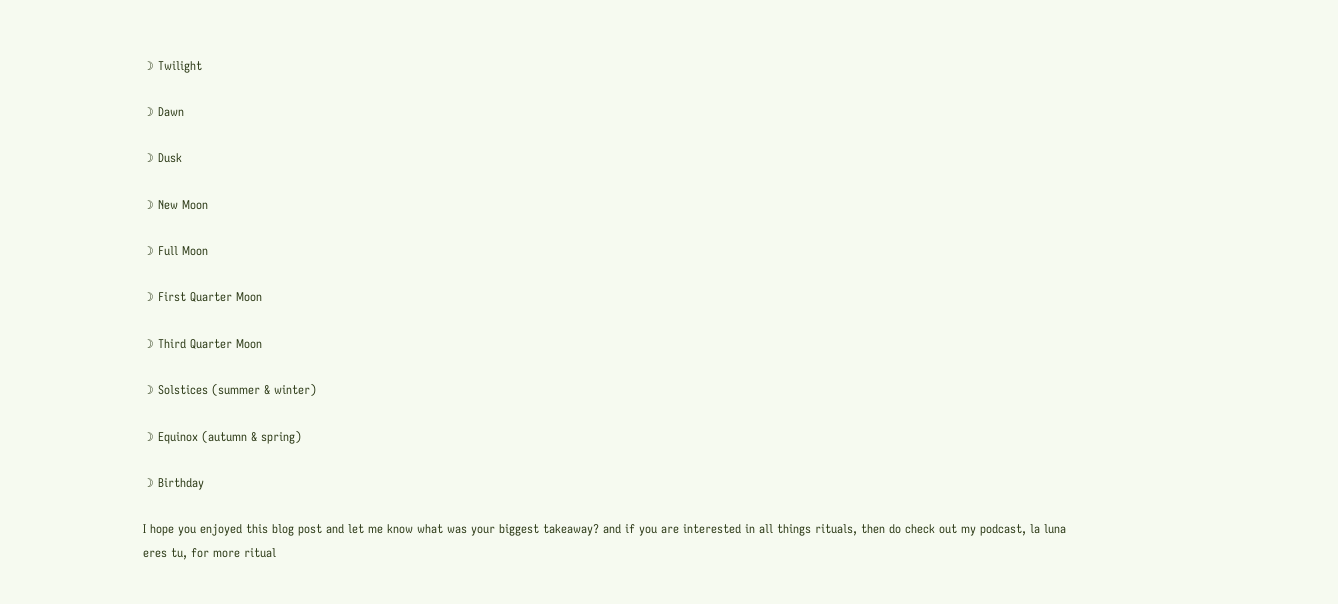☽ Twilight

☽ Dawn

☽ Dusk

☽ New Moon

☽ Full Moon

☽ First Quarter Moon

☽ Third Quarter Moon

☽ Solstices (summer & winter)

☽ Equinox (autumn & spring)

☽ Birthday

I hope you enjoyed this blog post and let me know what was your biggest takeaway? and if you are interested in all things rituals, then do check out my podcast, la luna eres tu, for more ritual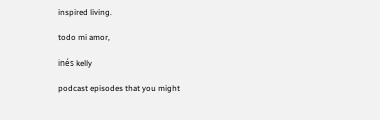inspired living.

todo mi amor,

inés kelly

podcast episodes that you might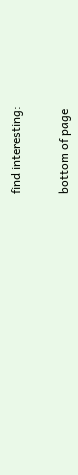find interesting:


bottom of page